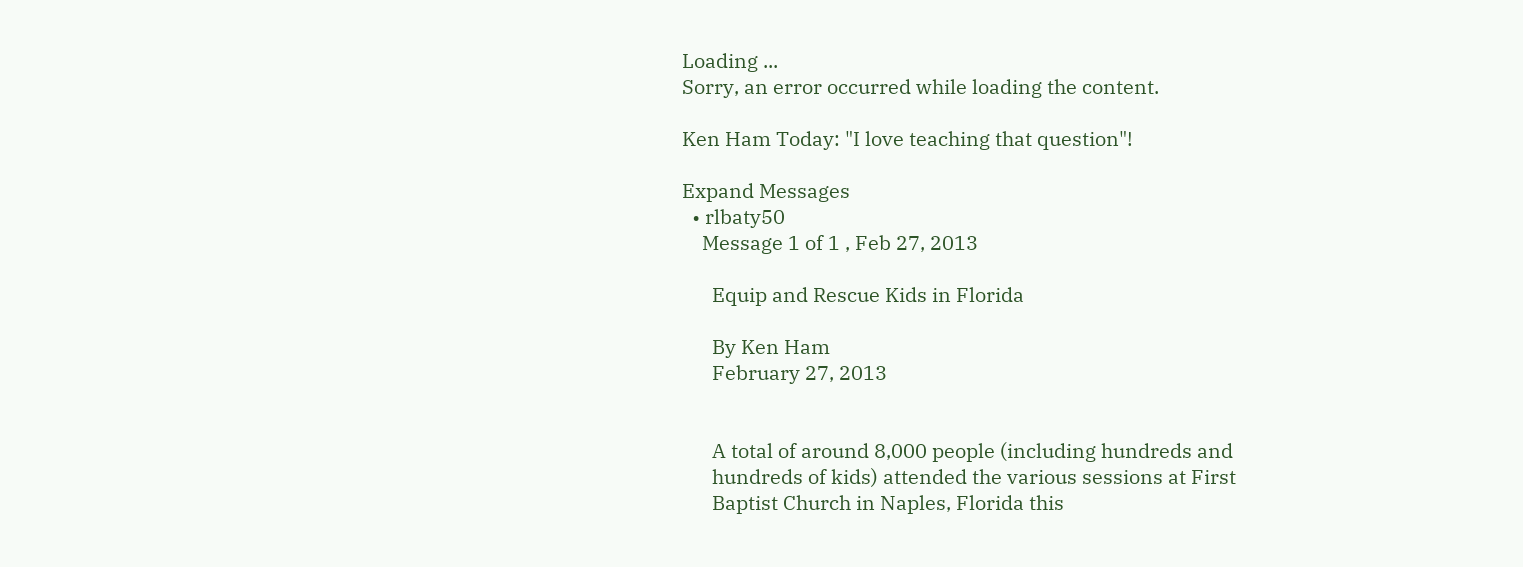Loading ...
Sorry, an error occurred while loading the content.

Ken Ham Today: "I love teaching that question"!

Expand Messages
  • rlbaty50
    Message 1 of 1 , Feb 27, 2013

      Equip and Rescue Kids in Florida

      By Ken Ham
      February 27, 2013


      A total of around 8,000 people (including hundreds and
      hundreds of kids) attended the various sessions at First
      Baptist Church in Naples, Florida this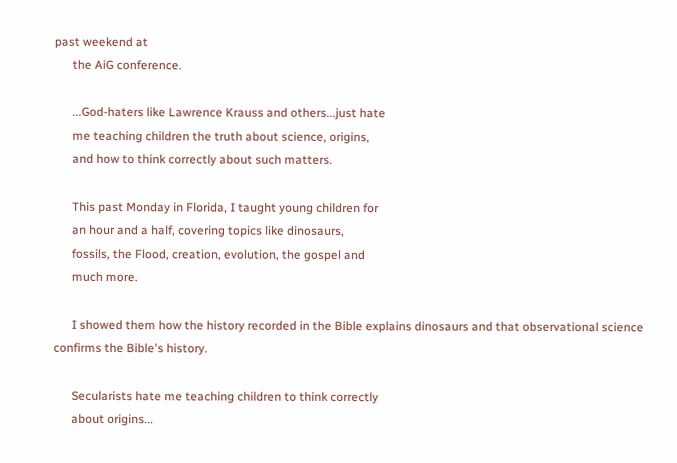past weekend at
      the AiG conference.

      ...God-haters like Lawrence Krauss and others...just hate
      me teaching children the truth about science, origins,
      and how to think correctly about such matters.

      This past Monday in Florida, I taught young children for
      an hour and a half, covering topics like dinosaurs,
      fossils, the Flood, creation, evolution, the gospel and
      much more.

      I showed them how the history recorded in the Bible explains dinosaurs and that observational science confirms the Bible's history.

      Secularists hate me teaching children to think correctly
      about origins...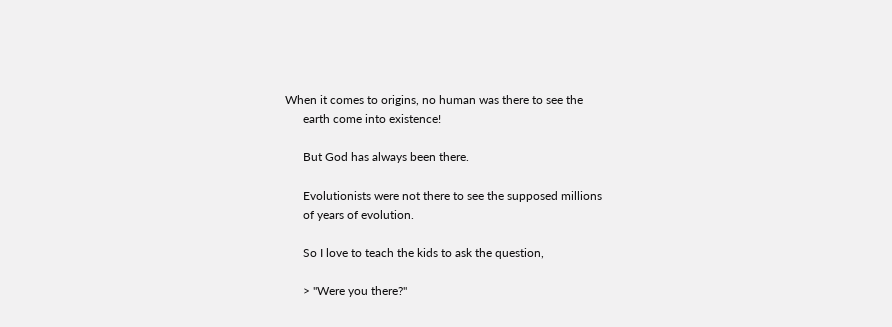When it comes to origins, no human was there to see the
      earth come into existence!

      But God has always been there.

      Evolutionists were not there to see the supposed millions
      of years of evolution.

      So I love to teach the kids to ask the question,

      > "Were you there?"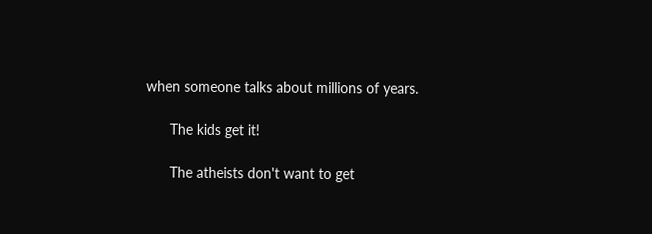when someone talks about millions of years.

      The kids get it!

      The atheists don't want to get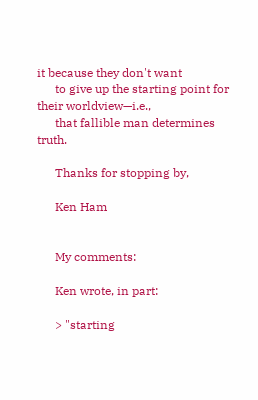it because they don't want
      to give up the starting point for their worldview—i.e.,
      that fallible man determines truth.

      Thanks for stopping by,

      Ken Ham


      My comments:

      Ken wrote, in part:

      > "starting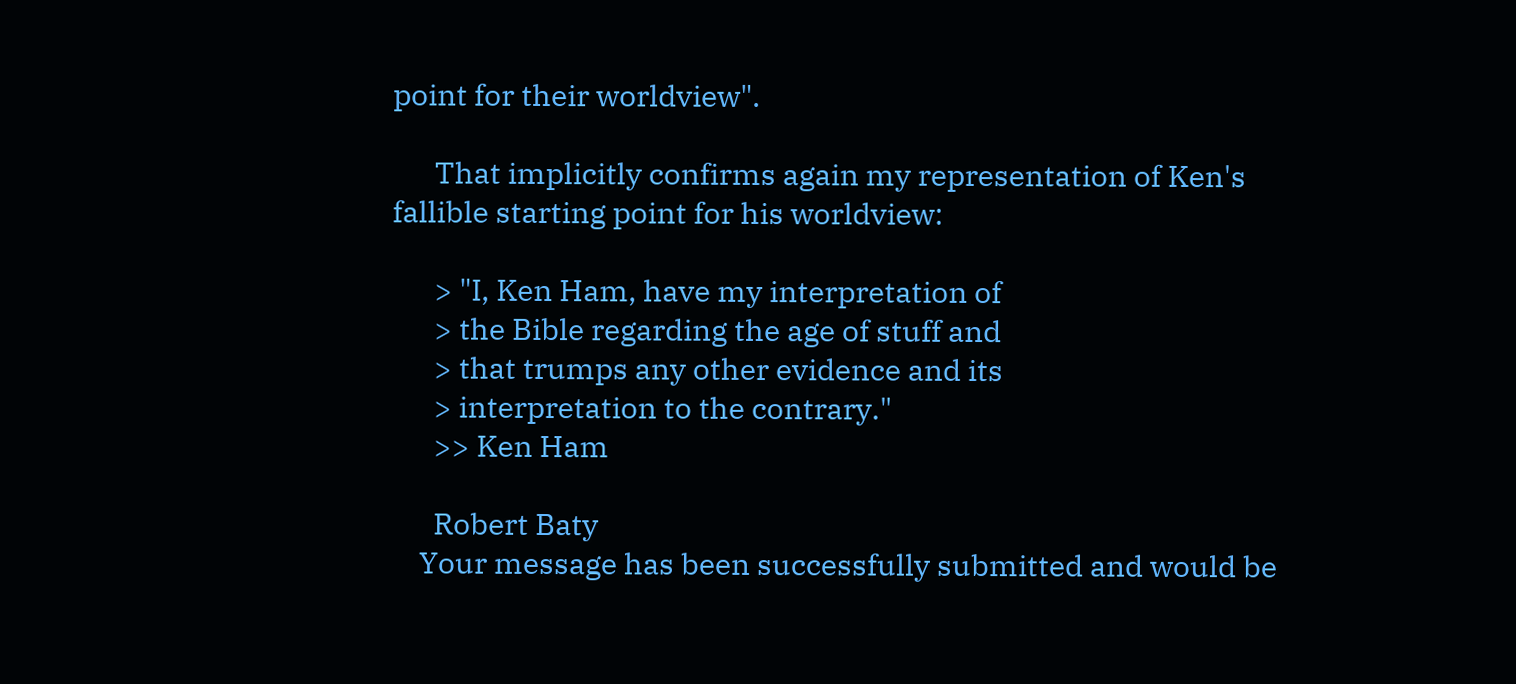point for their worldview".

      That implicitly confirms again my representation of Ken's fallible starting point for his worldview:

      > "I, Ken Ham, have my interpretation of
      > the Bible regarding the age of stuff and
      > that trumps any other evidence and its
      > interpretation to the contrary."
      >> Ken Ham

      Robert Baty
    Your message has been successfully submitted and would be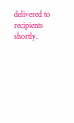delivered to recipients shortly.